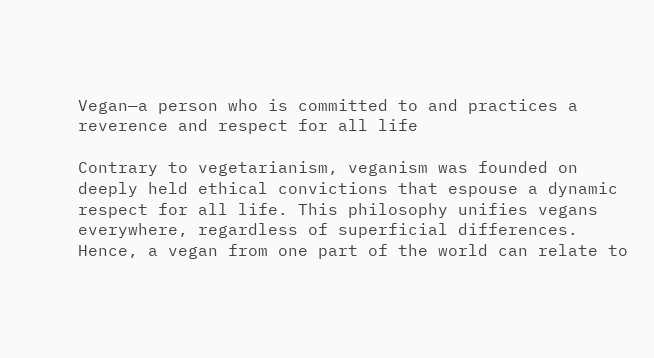Vegan—a person who is committed to and practices a reverence and respect for all life

Contrary to vegetarianism, veganism was founded on deeply held ethical convictions that espouse a dynamic respect for all life. This philosophy unifies vegans everywhere, regardless of superficial differences. Hence, a vegan from one part of the world can relate to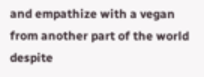and empathize with a vegan from another part of the world despite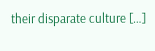their disparate culture […]